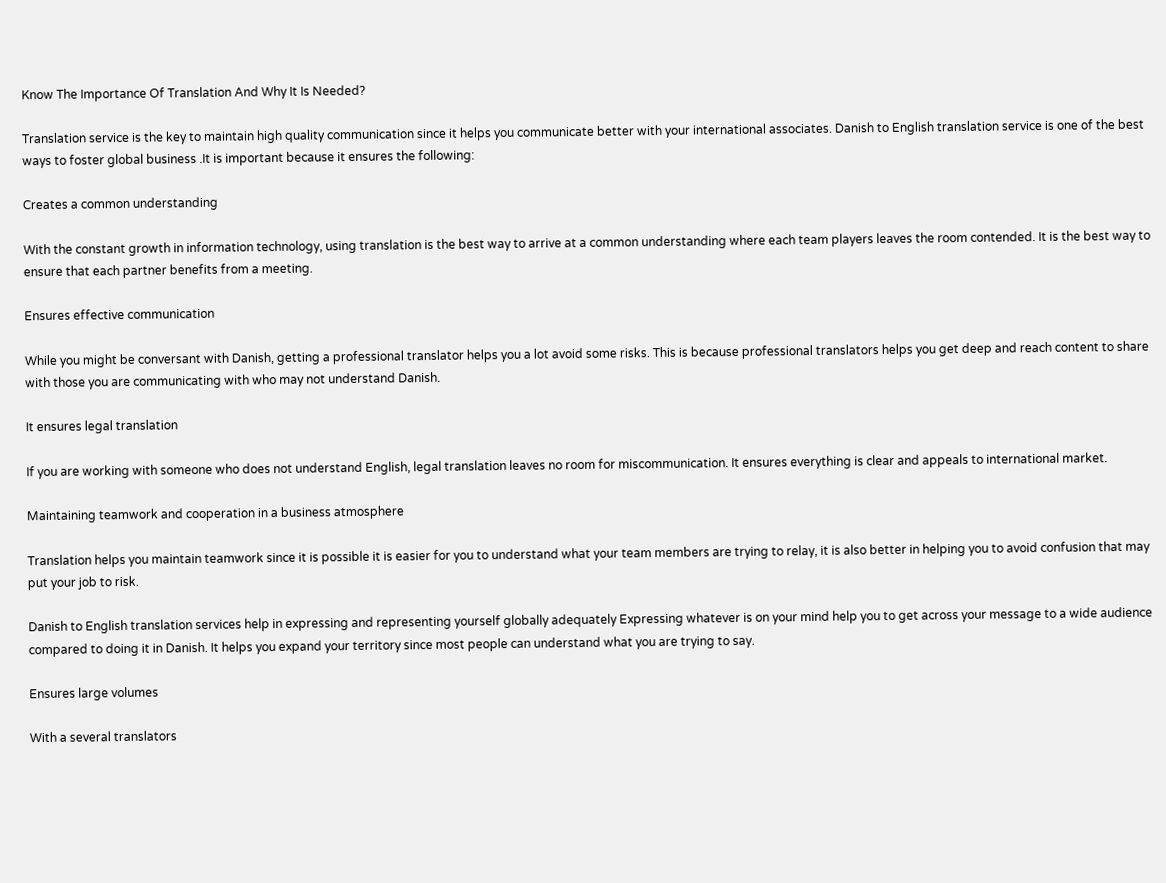Know The Importance Of Translation And Why It Is Needed?

Translation service is the key to maintain high quality communication since it helps you communicate better with your international associates. Danish to English translation service is one of the best ways to foster global business .It is important because it ensures the following:

Creates a common understanding

With the constant growth in information technology, using translation is the best way to arrive at a common understanding where each team players leaves the room contended. It is the best way to ensure that each partner benefits from a meeting.

Ensures effective communication

While you might be conversant with Danish, getting a professional translator helps you a lot avoid some risks. This is because professional translators helps you get deep and reach content to share with those you are communicating with who may not understand Danish.

It ensures legal translation

If you are working with someone who does not understand English, legal translation leaves no room for miscommunication. It ensures everything is clear and appeals to international market.

Maintaining teamwork and cooperation in a business atmosphere

Translation helps you maintain teamwork since it is possible it is easier for you to understand what your team members are trying to relay, it is also better in helping you to avoid confusion that may put your job to risk.

Danish to English translation services help in expressing and representing yourself globally adequately Expressing whatever is on your mind help you to get across your message to a wide audience compared to doing it in Danish. It helps you expand your territory since most people can understand what you are trying to say.

Ensures large volumes

With a several translators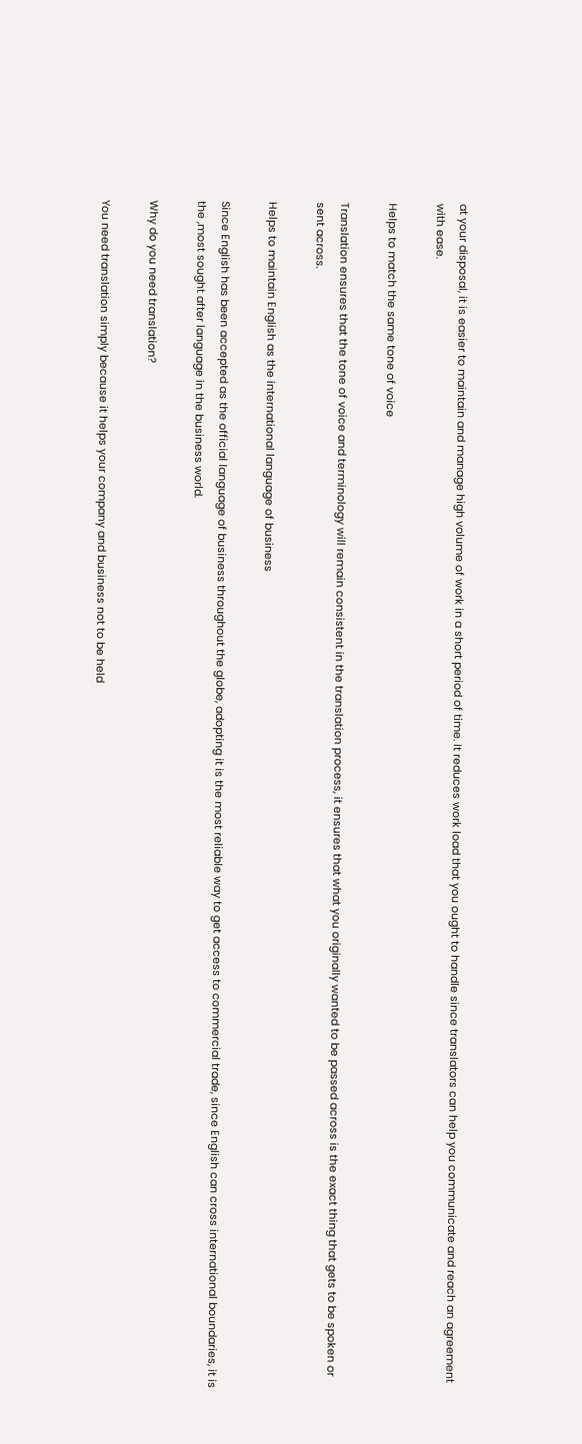at your disposal, it is easier to maintain and manage high volume of work in a short period of time. It reduces work load that you ought to handle since translators can help you communicate and reach an agreement with ease.

Helps to match the same tone of voice

Translation ensures that the tone of voice and terminology will remain consistent in the translation process, it ensures that what you originally wanted to be passed across is the exact thing that gets to be spoken or sent across.

Helps to maintain English as the international language of business

Since English has been accepted as the official language of business throughout the globe, adopting it is the most reliable way to get access to commercial trade, since English can cross international boundaries, it is the ,most sought after language in the business world.

Why do you need translation?

You need translation simply because it helps your company and business not to be held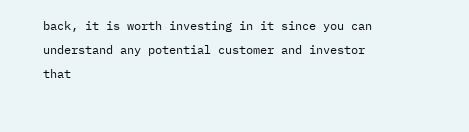back, it is worth investing in it since you can understand any potential customer and investor that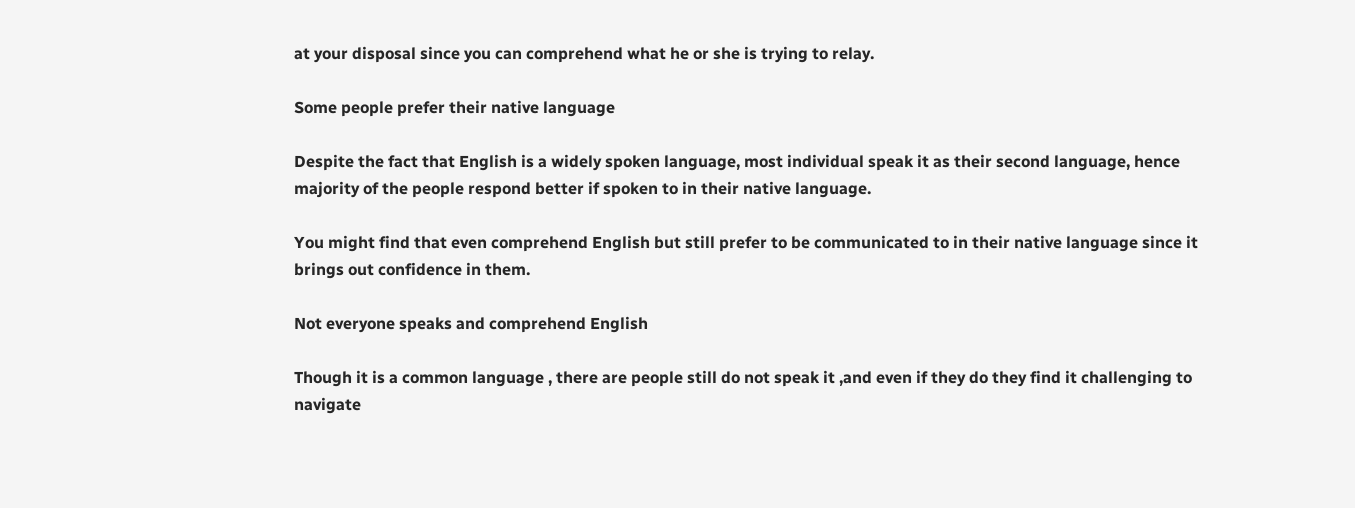at your disposal since you can comprehend what he or she is trying to relay.

Some people prefer their native language

Despite the fact that English is a widely spoken language, most individual speak it as their second language, hence majority of the people respond better if spoken to in their native language.

You might find that even comprehend English but still prefer to be communicated to in their native language since it brings out confidence in them.

Not everyone speaks and comprehend English

Though it is a common language , there are people still do not speak it ,and even if they do they find it challenging to navigate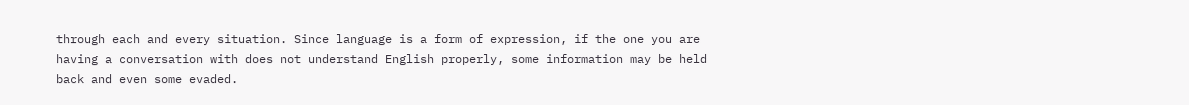through each and every situation. Since language is a form of expression, if the one you are having a conversation with does not understand English properly, some information may be held back and even some evaded.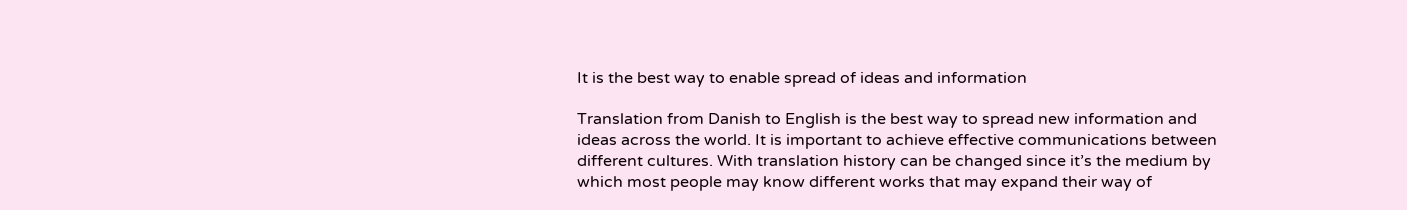It is the best way to enable spread of ideas and information

Translation from Danish to English is the best way to spread new information and ideas across the world. It is important to achieve effective communications between different cultures. With translation history can be changed since it’s the medium by which most people may know different works that may expand their way of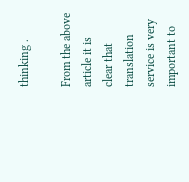thinking .

From the above article it is clear that translation service is very important to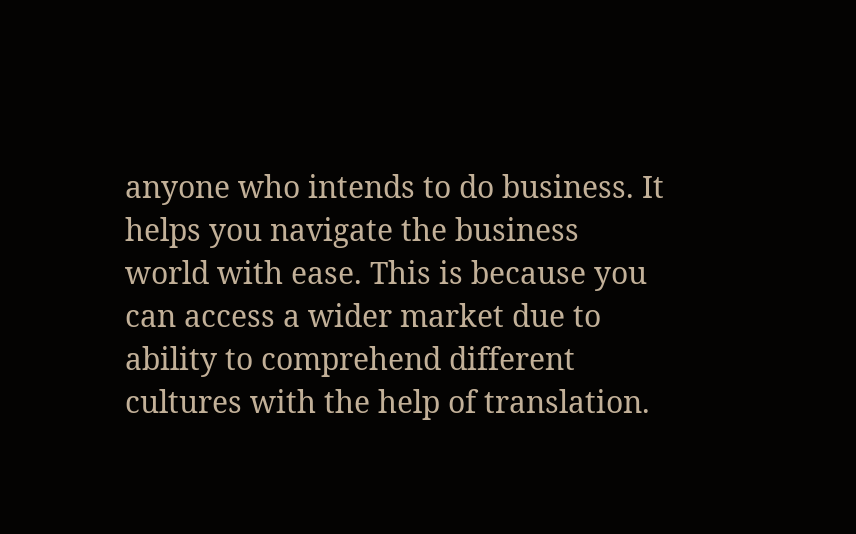anyone who intends to do business. It helps you navigate the business world with ease. This is because you can access a wider market due to ability to comprehend different cultures with the help of translation.